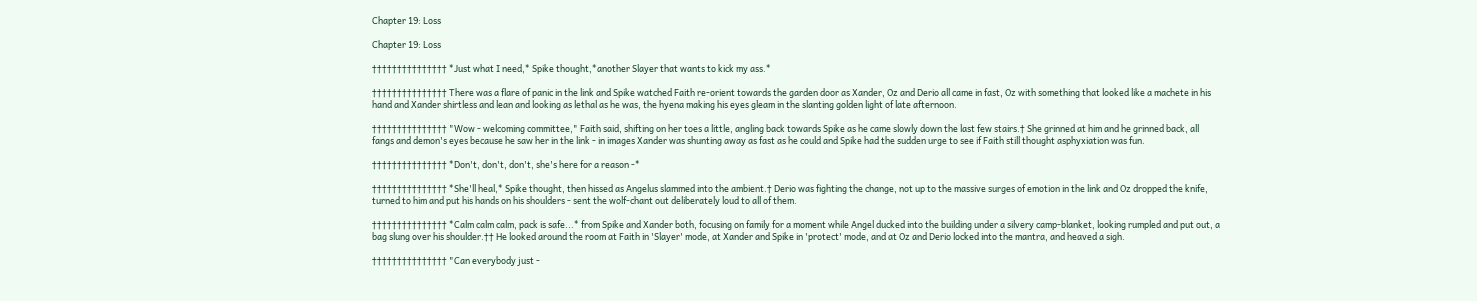Chapter 19: Loss

Chapter 19: Loss

††††††††††††††† *Just what I need,* Spike thought,*another Slayer that wants to kick my ass.*

††††††††††††††† There was a flare of panic in the link and Spike watched Faith re-orient towards the garden door as Xander, Oz and Derio all came in fast, Oz with something that looked like a machete in his hand and Xander shirtless and lean and looking as lethal as he was, the hyena making his eyes gleam in the slanting golden light of late afternoon.

††††††††††††††† "Wow - welcoming committee," Faith said, shifting on her toes a little, angling back towards Spike as he came slowly down the last few stairs.† She grinned at him and he grinned back, all fangs and demon's eyes because he saw her in the link - in images Xander was shunting away as fast as he could and Spike had the sudden urge to see if Faith still thought asphyxiation was fun.

††††††††††††††† *Don't, don't, don't, she's here for a reason -*

††††††††††††††† *She'll heal,* Spike thought, then hissed as Angelus slammed into the ambient.† Derio was fighting the change, not up to the massive surges of emotion in the link and Oz dropped the knife, turned to him and put his hands on his shoulders - sent the wolf-chant out deliberately loud to all of them.

††††††††††††††† *Calm calm calm, pack is safe...* from Spike and Xander both, focusing on family for a moment while Angel ducked into the building under a silvery camp-blanket, looking rumpled and put out, a bag slung over his shoulder.†† He looked around the room at Faith in 'Slayer' mode, at Xander and Spike in 'protect' mode, and at Oz and Derio locked into the mantra, and heaved a sigh.

††††††††††††††† "Can everybody just -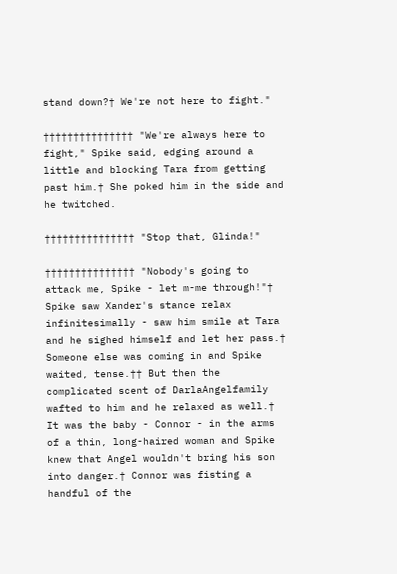stand down?† We're not here to fight."

††††††††††††††† "We're always here to fight," Spike said, edging around a little and blocking Tara from getting past him.† She poked him in the side and he twitched.

††††††††††††††† "Stop that, Glinda!"

††††††††††††††† "Nobody's going to attack me, Spike - let m-me through!"† Spike saw Xander's stance relax infinitesimally - saw him smile at Tara and he sighed himself and let her pass.† Someone else was coming in and Spike waited, tense.†† But then the complicated scent of DarlaAngelfamily wafted to him and he relaxed as well.† It was the baby - Connor - in the arms of a thin, long-haired woman and Spike knew that Angel wouldn't bring his son into danger.† Connor was fisting a handful of the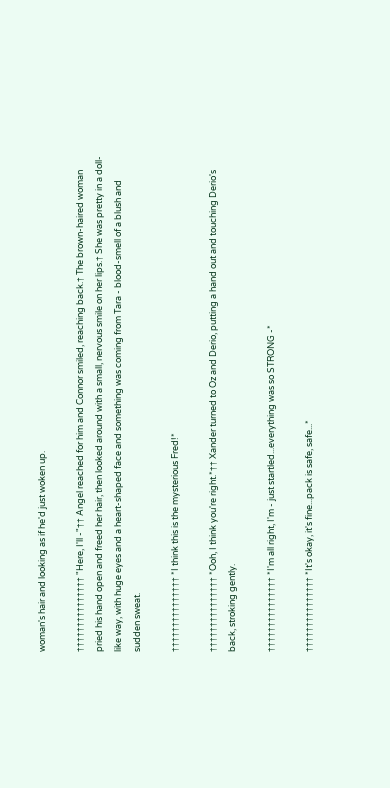woman's hair and looking as if he'd just woken up.

††††††††††††††† "Here, I'll -"†† Angel reached for him and Connor smiled, reaching back.† The brown-haired woman pried his hand open and freed her hair, then looked around with a small, nervous smile on her lips.† She was pretty in a doll-like way, with huge eyes and a heart-shaped face and something was coming from Tara - blood-smell of a blush and sudden sweat.

††††††††††††††† *I think this is the mysterious Fred!*

††††††††††††††† *Ooh, I think you're right.*†† Xander turned to Oz and Derio, putting a hand out and touching Derio's back, stroking gently.

††††††††††††††† *I'm all right, I'm - just startled...everything was so STRONG -*

††††††††††††††† *It's okay, it's fine...pack is safe, safe...*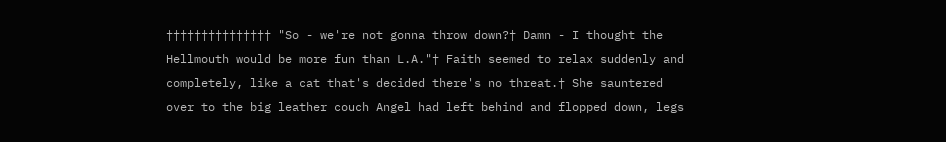††††††††††††††† "So - we're not gonna throw down?† Damn - I thought the Hellmouth would be more fun than L.A."† Faith seemed to relax suddenly and completely, like a cat that's decided there's no threat.† She sauntered over to the big leather couch Angel had left behind and flopped down, legs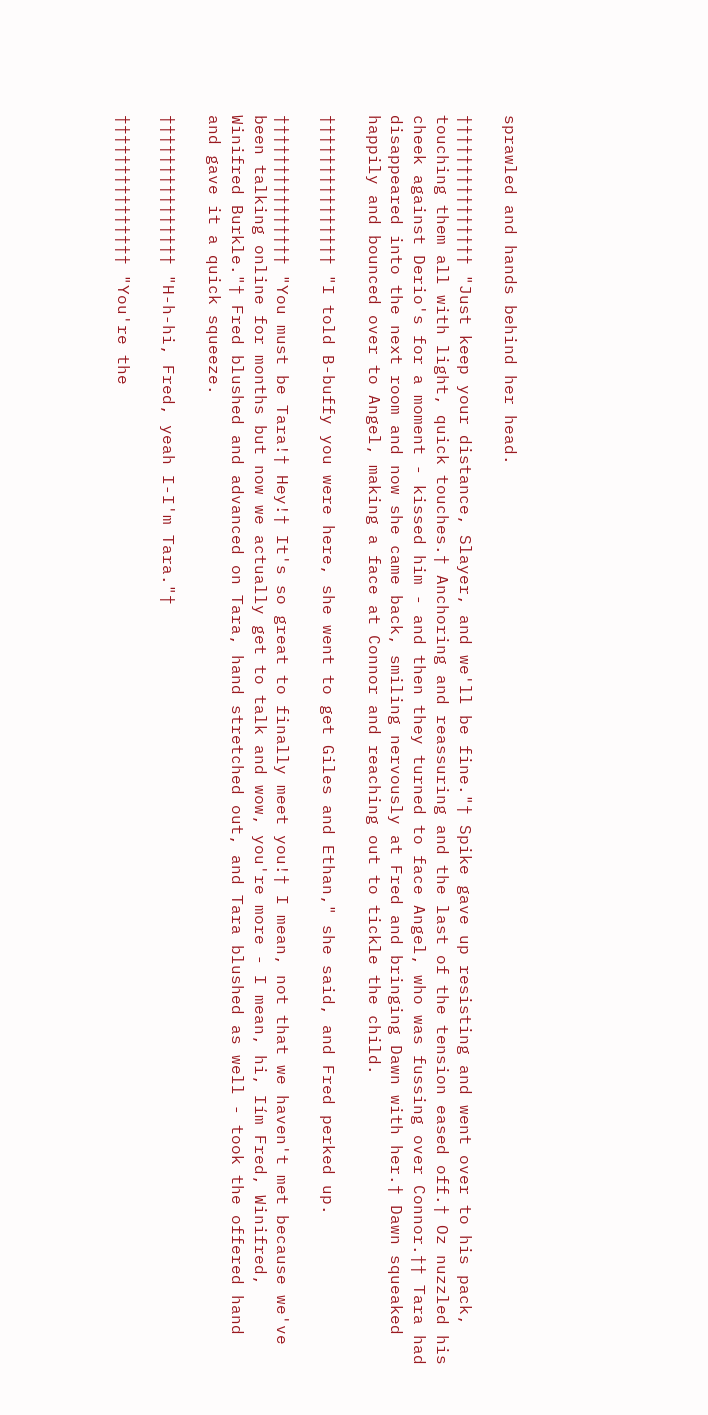sprawled and hands behind her head.

††††††††††††††† "Just keep your distance, Slayer, and we'll be fine."† Spike gave up resisting and went over to his pack, touching them all with light, quick touches.† Anchoring and reassuring and the last of the tension eased off.† Oz nuzzled his cheek against Derio's for a moment - kissed him - and then they turned to face Angel, who was fussing over Connor.†† Tara had disappeared into the next room and now she came back, smiling nervously at Fred and bringing Dawn with her.† Dawn squeaked happily and bounced over to Angel, making a face at Connor and reaching out to tickle the child.

††††††††††††††† "I told B-buffy you were here, she went to get Giles and Ethan," she said, and Fred perked up.

††††††††††††††† "You must be Tara!† Hey!† It's so great to finally meet you!† I mean, not that we haven't met because we've been talking online for months but now we actually get to talk and wow, you're more - I mean, hi, Iím Fred, Winifred, Winifred Burkle."† Fred blushed and advanced on Tara, hand stretched out, and Tara blushed as well - took the offered hand and gave it a quick squeeze.

††††††††††††††† "H-h-hi, Fred, yeah I-I'm Tara."†

††††††††††††††† "You're the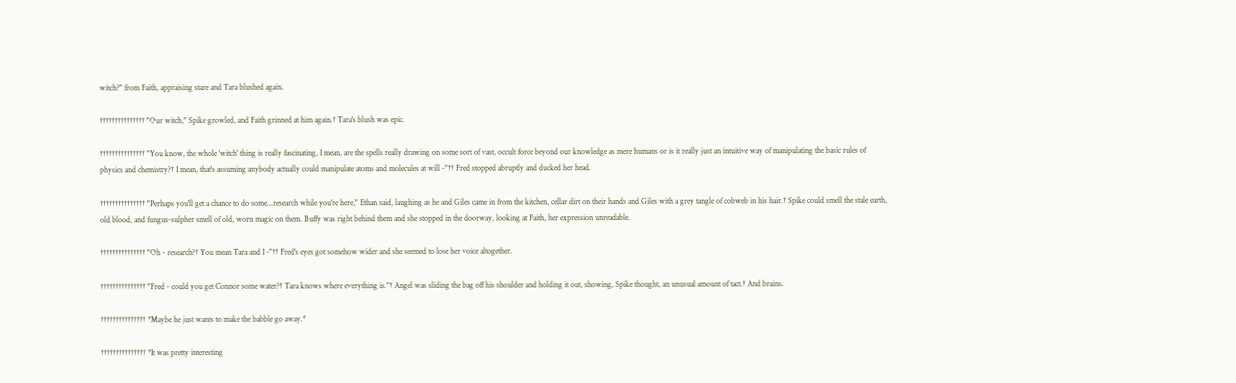witch?" from Faith, appraising stare and Tara blushed again.

††††††††††††††† "Our witch," Spike growled, and Faith grinned at him again.† Tara's blush was epic.

††††††††††††††† "You know, the whole 'witch' thing is really fascinating, I mean, are the spells really drawing on some sort of vast, occult force beyond our knowledge as mere humans or is it really just an intuitive way of manipulating the basic rules of physics and chemistry?† I mean, that's assuming anybody actually could manipulate atoms and molecules at will -"†† Fred stopped abruptly and ducked her head.

††††††††††††††† "Perhaps you'll get a chance to do some...research while you're here," Ethan said, laughing as he and Giles came in from the kitchen, cellar dirt on their hands and Giles with a grey tangle of cobweb in his hair.† Spike could smell the stale earth, old blood, and fungus-sulpher smell of old, worn magic on them. Buffy was right behind them and she stopped in the doorway, looking at Faith, her expression unreadable.

††††††††††††††† "Oh - research?† You mean Tara and I -"†† Fred's eyes got somehow wider and she seemed to lose her voice altogether.

††††††††††††††† "Fred - could you get Connor some water?† Tara knows where everything is."† Angel was sliding the bag off his shoulder and holding it out, showing, Spike thought, an unusual amount of tact.† And brains.

††††††††††††††† *Maybe he just wants to make the babble go away.*

††††††††††††††† *It was pretty interesting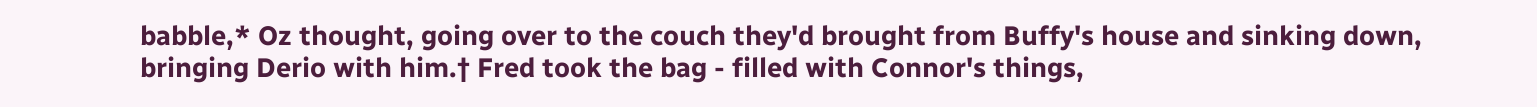babble,* Oz thought, going over to the couch they'd brought from Buffy's house and sinking down, bringing Derio with him.† Fred took the bag - filled with Connor's things,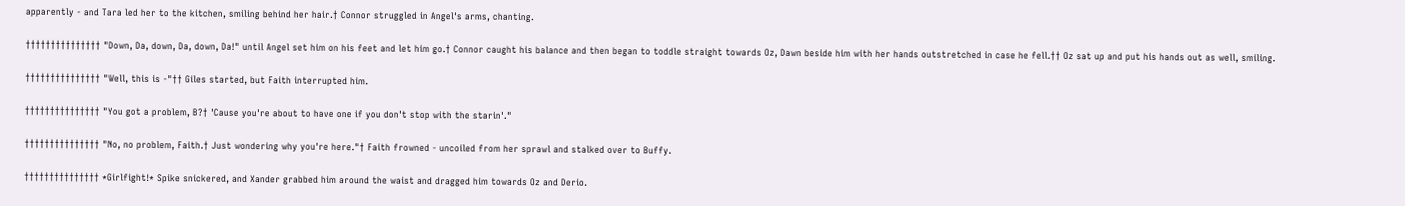apparently - and Tara led her to the kitchen, smiling behind her hair.† Connor struggled in Angel's arms, chanting.

††††††††††††††† "Down, Da, down, Da, down, Da!" until Angel set him on his feet and let him go.† Connor caught his balance and then began to toddle straight towards Oz, Dawn beside him with her hands outstretched in case he fell.†† Oz sat up and put his hands out as well, smiling.

††††††††††††††† "Well, this is -"†† Giles started, but Faith interrupted him.

††††††††††††††† "You got a problem, B?† 'Cause you're about to have one if you don't stop with the starin'."

††††††††††††††† "No, no problem, Faith.† Just wondering why you're here."† Faith frowned - uncoiled from her sprawl and stalked over to Buffy.

††††††††††††††† *Girlfight!* Spike snickered, and Xander grabbed him around the waist and dragged him towards Oz and Derio.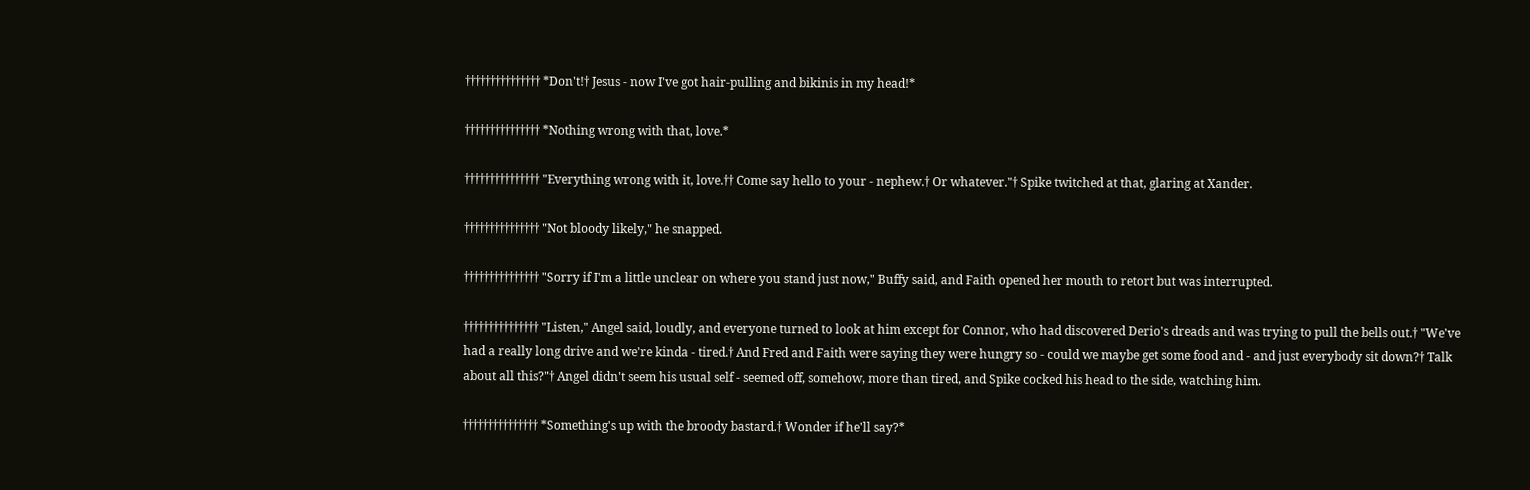††††††††††††††† *Don't!† Jesus - now I've got hair-pulling and bikinis in my head!*

††††††††††††††† *Nothing wrong with that, love.*

††††††††††††††† "Everything wrong with it, love.†† Come say hello to your - nephew.† Or whatever."† Spike twitched at that, glaring at Xander.

††††††††††††††† "Not bloody likely," he snapped.

††††††††††††††† "Sorry if I'm a little unclear on where you stand just now," Buffy said, and Faith opened her mouth to retort but was interrupted.

††††††††††††††† "Listen," Angel said, loudly, and everyone turned to look at him except for Connor, who had discovered Derio's dreads and was trying to pull the bells out.† "We've had a really long drive and we're kinda - tired.† And Fred and Faith were saying they were hungry so - could we maybe get some food and - and just everybody sit down?† Talk about all this?"† Angel didn't seem his usual self - seemed off, somehow, more than tired, and Spike cocked his head to the side, watching him.

††††††††††††††† *Something's up with the broody bastard.† Wonder if he'll say?*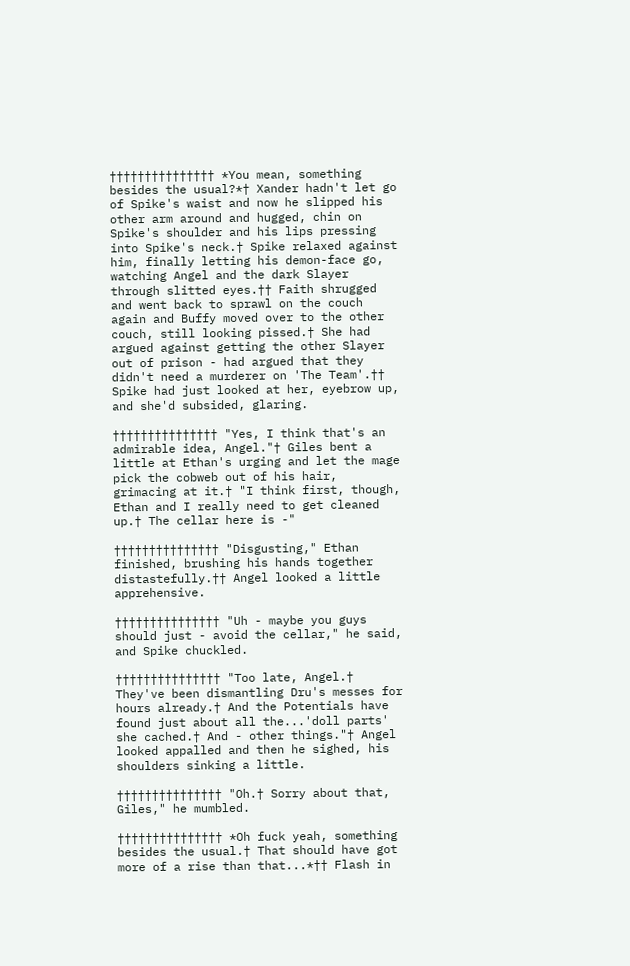††††††††††††††† *You mean, something besides the usual?*† Xander hadn't let go of Spike's waist and now he slipped his other arm around and hugged, chin on Spike's shoulder and his lips pressing into Spike's neck.† Spike relaxed against him, finally letting his demon-face go, watching Angel and the dark Slayer through slitted eyes.†† Faith shrugged and went back to sprawl on the couch again and Buffy moved over to the other couch, still looking pissed.† She had argued against getting the other Slayer out of prison - had argued that they didn't need a murderer on 'The Team'.†† Spike had just looked at her, eyebrow up, and she'd subsided, glaring.

††††††††††††††† "Yes, I think that's an admirable idea, Angel."† Giles bent a little at Ethan's urging and let the mage pick the cobweb out of his hair, grimacing at it.† "I think first, though, Ethan and I really need to get cleaned up.† The cellar here is -"

††††††††††††††† "Disgusting," Ethan finished, brushing his hands together distastefully.†† Angel looked a little apprehensive.

††††††††††††††† "Uh - maybe you guys should just - avoid the cellar," he said, and Spike chuckled.

††††††††††††††† "Too late, Angel.† They've been dismantling Dru's messes for hours already.† And the Potentials have found just about all the...'doll parts' she cached.† And - other things."† Angel looked appalled and then he sighed, his shoulders sinking a little.

††††††††††††††† "Oh.† Sorry about that, Giles," he mumbled.

††††††††††††††† *Oh fuck yeah, something besides the usual.† That should have got more of a rise than that...*†† Flash in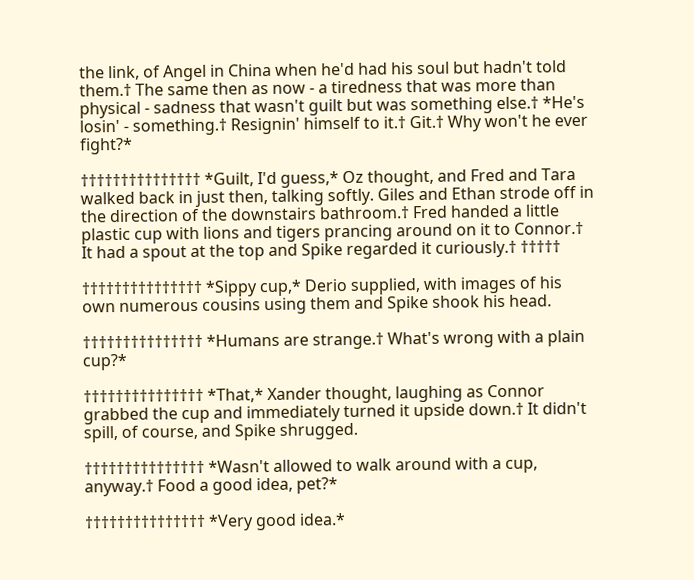the link, of Angel in China when he'd had his soul but hadn't told them.† The same then as now - a tiredness that was more than physical - sadness that wasn't guilt but was something else.† *He's losin' - something.† Resignin' himself to it.† Git.† Why won't he ever fight?*

††††††††††††††† *Guilt, I'd guess,* Oz thought, and Fred and Tara walked back in just then, talking softly. Giles and Ethan strode off in the direction of the downstairs bathroom.† Fred handed a little plastic cup with lions and tigers prancing around on it to Connor.† It had a spout at the top and Spike regarded it curiously.† †††††

††††††††††††††† *Sippy cup,* Derio supplied, with images of his own numerous cousins using them and Spike shook his head.

††††††††††††††† *Humans are strange.† What's wrong with a plain cup?*

††††††††††††††† *That,* Xander thought, laughing as Connor grabbed the cup and immediately turned it upside down.† It didn't spill, of course, and Spike shrugged.

††††††††††††††† *Wasn't allowed to walk around with a cup, anyway.† Food a good idea, pet?*

††††††††††††††† *Very good idea.*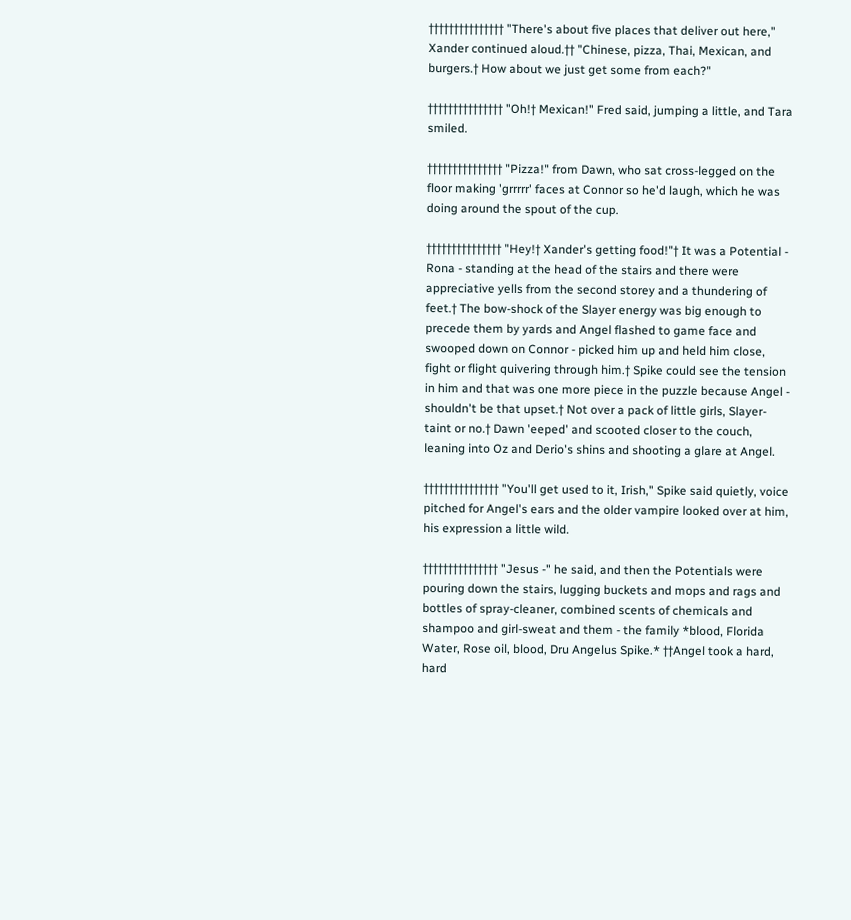††††††††††††††† "There's about five places that deliver out here," Xander continued aloud.†† "Chinese, pizza, Thai, Mexican, and burgers.† How about we just get some from each?"

††††††††††††††† "Oh!† Mexican!" Fred said, jumping a little, and Tara smiled.

††††††††††††††† "Pizza!" from Dawn, who sat cross-legged on the floor making 'grrrrr' faces at Connor so he'd laugh, which he was doing around the spout of the cup.

††††††††††††††† "Hey!† Xander's getting food!"† It was a Potential - Rona - standing at the head of the stairs and there were appreciative yells from the second storey and a thundering of feet.† The bow-shock of the Slayer energy was big enough to precede them by yards and Angel flashed to game face and swooped down on Connor - picked him up and held him close, fight or flight quivering through him.† Spike could see the tension in him and that was one more piece in the puzzle because Angel - shouldn't be that upset.† Not over a pack of little girls, Slayer-taint or no.† Dawn 'eeped' and scooted closer to the couch, leaning into Oz and Derio's shins and shooting a glare at Angel.

††††††††††††††† "You'll get used to it, Irish," Spike said quietly, voice pitched for Angel's ears and the older vampire looked over at him, his expression a little wild.

††††††††††††††† "Jesus -" he said, and then the Potentials were pouring down the stairs, lugging buckets and mops and rags and bottles of spray-cleaner, combined scents of chemicals and shampoo and girl-sweat and them - the family *blood, Florida Water, Rose oil, blood, Dru Angelus Spike.* ††Angel took a hard, hard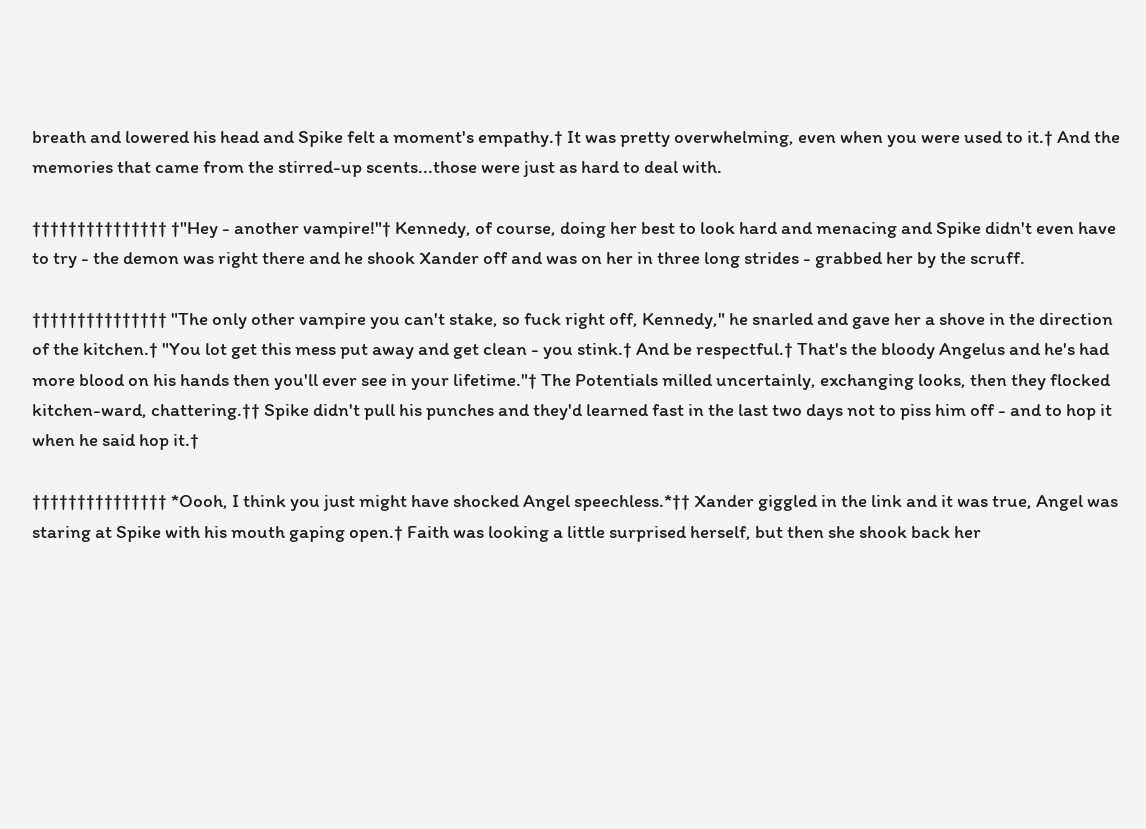breath and lowered his head and Spike felt a moment's empathy.† It was pretty overwhelming, even when you were used to it.† And the memories that came from the stirred-up scents...those were just as hard to deal with.

††††††††††††††† †"Hey - another vampire!"† Kennedy, of course, doing her best to look hard and menacing and Spike didn't even have to try - the demon was right there and he shook Xander off and was on her in three long strides - grabbed her by the scruff.

††††††††††††††† "The only other vampire you can't stake, so fuck right off, Kennedy," he snarled and gave her a shove in the direction of the kitchen.† "You lot get this mess put away and get clean - you stink.† And be respectful.† That's the bloody Angelus and he's had more blood on his hands then you'll ever see in your lifetime."† The Potentials milled uncertainly, exchanging looks, then they flocked kitchen-ward, chattering.†† Spike didn't pull his punches and they'd learned fast in the last two days not to piss him off - and to hop it when he said hop it.†

††††††††††††††† *Oooh, I think you just might have shocked Angel speechless.*†† Xander giggled in the link and it was true, Angel was staring at Spike with his mouth gaping open.† Faith was looking a little surprised herself, but then she shook back her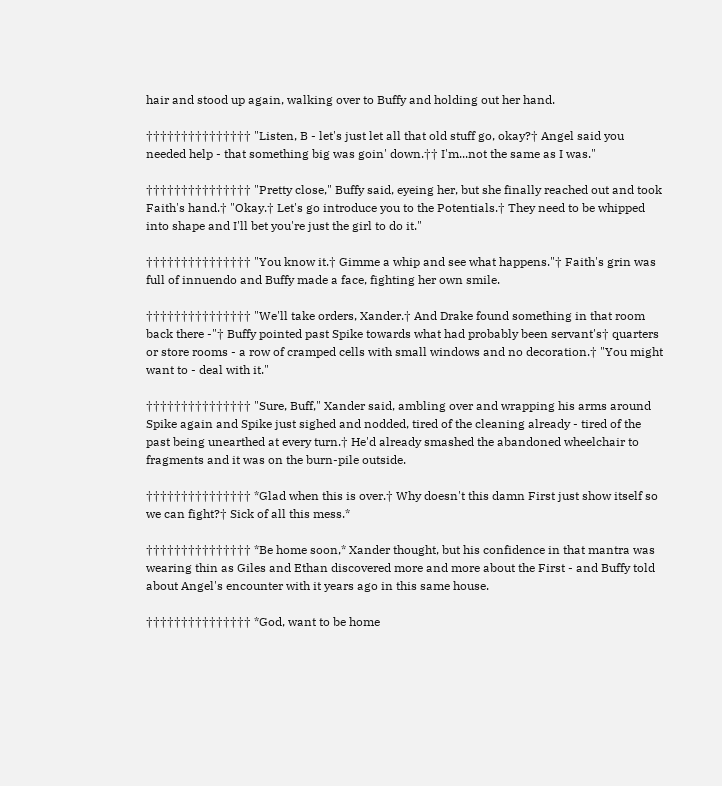hair and stood up again, walking over to Buffy and holding out her hand.

††††††††††††††† "Listen, B - let's just let all that old stuff go, okay?† Angel said you needed help - that something big was goin' down.†† I'm...not the same as I was."

††††††††††††††† "Pretty close," Buffy said, eyeing her, but she finally reached out and took Faith's hand.† "Okay.† Let's go introduce you to the Potentials.† They need to be whipped into shape and I'll bet you're just the girl to do it."

††††††††††††††† "You know it.† Gimme a whip and see what happens."† Faith's grin was full of innuendo and Buffy made a face, fighting her own smile.

††††††††††††††† "We'll take orders, Xander.† And Drake found something in that room back there -"† Buffy pointed past Spike towards what had probably been servant's† quarters or store rooms - a row of cramped cells with small windows and no decoration.† "You might want to - deal with it."

††††††††††††††† "Sure, Buff," Xander said, ambling over and wrapping his arms around Spike again and Spike just sighed and nodded, tired of the cleaning already - tired of the past being unearthed at every turn.† He'd already smashed the abandoned wheelchair to fragments and it was on the burn-pile outside.

††††††††††††††† *Glad when this is over.† Why doesn't this damn First just show itself so we can fight?† Sick of all this mess.*

††††††††††††††† *Be home soon,* Xander thought, but his confidence in that mantra was wearing thin as Giles and Ethan discovered more and more about the First - and Buffy told about Angel's encounter with it years ago in this same house.

††††††††††††††† *God, want to be home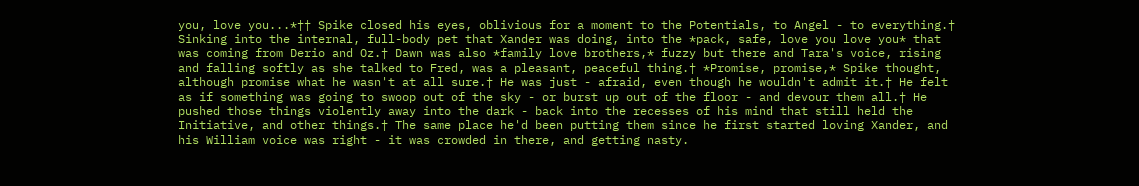you, love you...*†† Spike closed his eyes, oblivious for a moment to the Potentials, to Angel - to everything.† Sinking into the internal, full-body pet that Xander was doing, into the *pack, safe, love you love you* that was coming from Derio and Oz.† Dawn was also *family love brothers,* fuzzy but there and Tara's voice, rising and falling softly as she talked to Fred, was a pleasant, peaceful thing.† *Promise, promise,* Spike thought, although promise what he wasn't at all sure.† He was just - afraid, even though he wouldn't admit it.† He felt as if something was going to swoop out of the sky - or burst up out of the floor - and devour them all.† He pushed those things violently away into the dark - back into the recesses of his mind that still held the Initiative, and other things.† The same place he'd been putting them since he first started loving Xander, and his William voice was right - it was crowded in there, and getting nasty.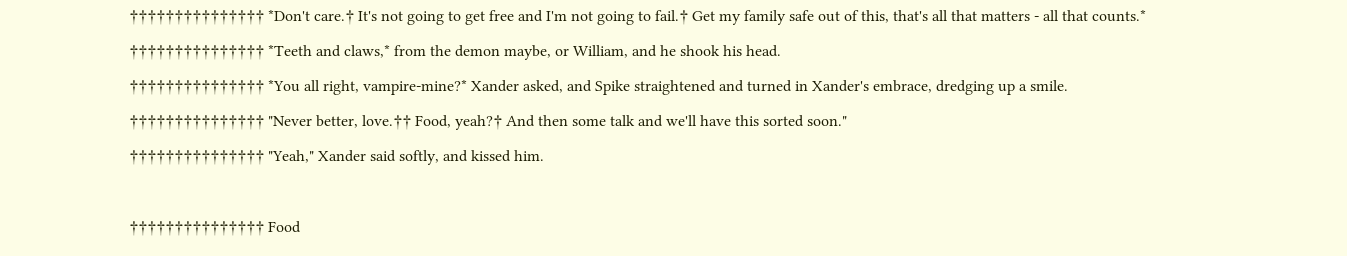††††††††††††††† *Don't care.† It's not going to get free and I'm not going to fail.† Get my family safe out of this, that's all that matters - all that counts.*

††††††††††††††† *Teeth and claws,* from the demon maybe, or William, and he shook his head.

††††††††††††††† *You all right, vampire-mine?* Xander asked, and Spike straightened and turned in Xander's embrace, dredging up a smile.

††††††††††††††† "Never better, love.†† Food, yeah?† And then some talk and we'll have this sorted soon."

††††††††††††††† "Yeah," Xander said softly, and kissed him.



††††††††††††††† Food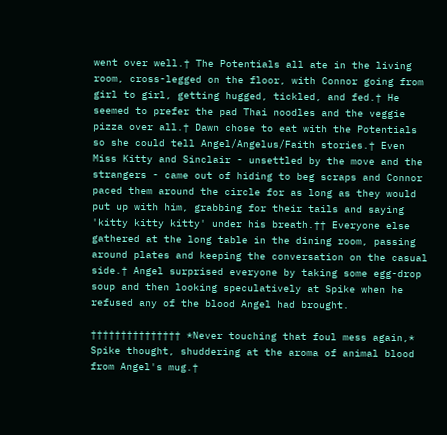went over well.† The Potentials all ate in the living room, cross-legged on the floor, with Connor going from girl to girl, getting hugged, tickled, and fed.† He seemed to prefer the pad Thai noodles and the veggie pizza over all.† Dawn chose to eat with the Potentials so she could tell Angel/Angelus/Faith stories.† Even Miss Kitty and Sinclair - unsettled by the move and the strangers - came out of hiding to beg scraps and Connor paced them around the circle for as long as they would put up with him, grabbing for their tails and saying 'kitty kitty kitty' under his breath.†† Everyone else gathered at the long table in the dining room, passing around plates and keeping the conversation on the casual side.† Angel surprised everyone by taking some egg-drop soup and then looking speculatively at Spike when he refused any of the blood Angel had brought.

††††††††††††††† *Never touching that foul mess again,* Spike thought, shuddering at the aroma of animal blood from Angel's mug.†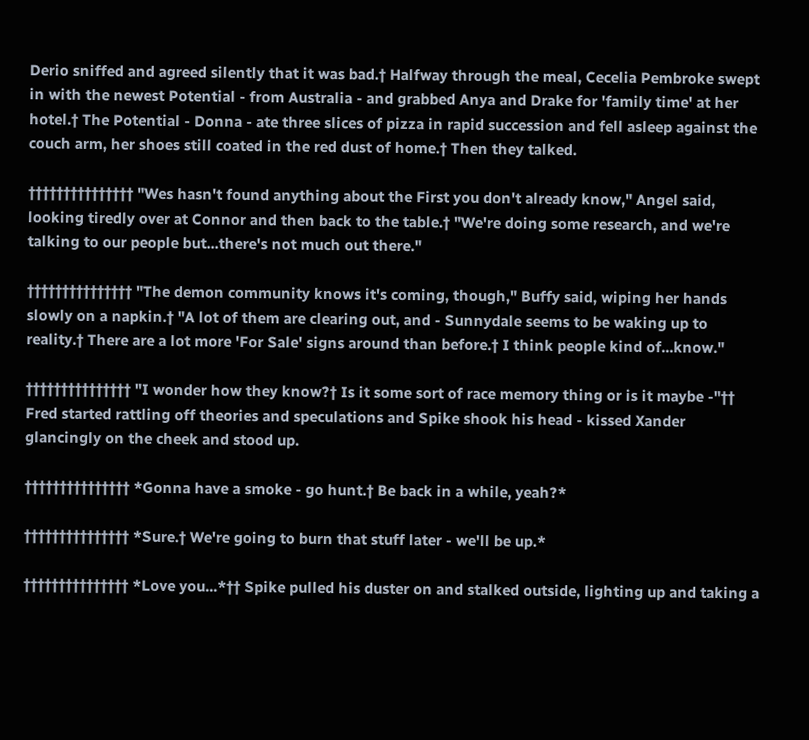Derio sniffed and agreed silently that it was bad.† Halfway through the meal, Cecelia Pembroke swept in with the newest Potential - from Australia - and grabbed Anya and Drake for 'family time' at her hotel.† The Potential - Donna - ate three slices of pizza in rapid succession and fell asleep against the couch arm, her shoes still coated in the red dust of home.† Then they talked.

††††††††††††††† "Wes hasn't found anything about the First you don't already know," Angel said, looking tiredly over at Connor and then back to the table.† "We're doing some research, and we're talking to our people but...there's not much out there."

††††††††††††††† "The demon community knows it's coming, though," Buffy said, wiping her hands slowly on a napkin.† "A lot of them are clearing out, and - Sunnydale seems to be waking up to reality.† There are a lot more 'For Sale' signs around than before.† I think people kind of...know."

††††††††††††††† "I wonder how they know?† Is it some sort of race memory thing or is it maybe -"†† Fred started rattling off theories and speculations and Spike shook his head - kissed Xander glancingly on the cheek and stood up.

††††††††††††††† *Gonna have a smoke - go hunt.† Be back in a while, yeah?*

††††††††††††††† *Sure.† We're going to burn that stuff later - we'll be up.*

††††††††††††††† *Love you...*†† Spike pulled his duster on and stalked outside, lighting up and taking a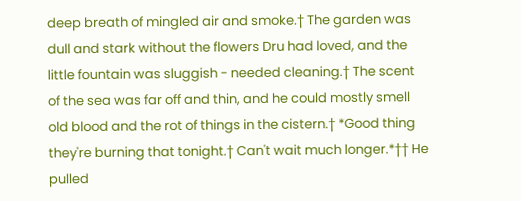deep breath of mingled air and smoke.† The garden was dull and stark without the flowers Dru had loved, and the little fountain was sluggish - needed cleaning.† The scent of the sea was far off and thin, and he could mostly smell old blood and the rot of things in the cistern.† *Good thing they're burning that tonight.† Can't wait much longer.*†† He pulled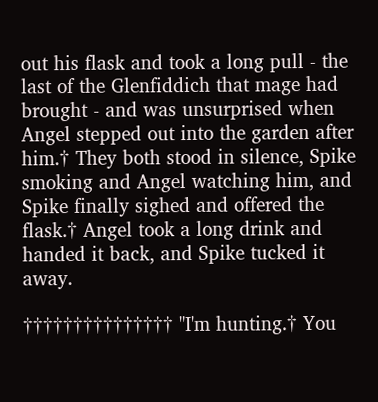out his flask and took a long pull - the last of the Glenfiddich that mage had brought - and was unsurprised when Angel stepped out into the garden after him.† They both stood in silence, Spike smoking and Angel watching him, and Spike finally sighed and offered the flask.† Angel took a long drink and handed it back, and Spike tucked it away.

††††††††††††††† "I'm hunting.† You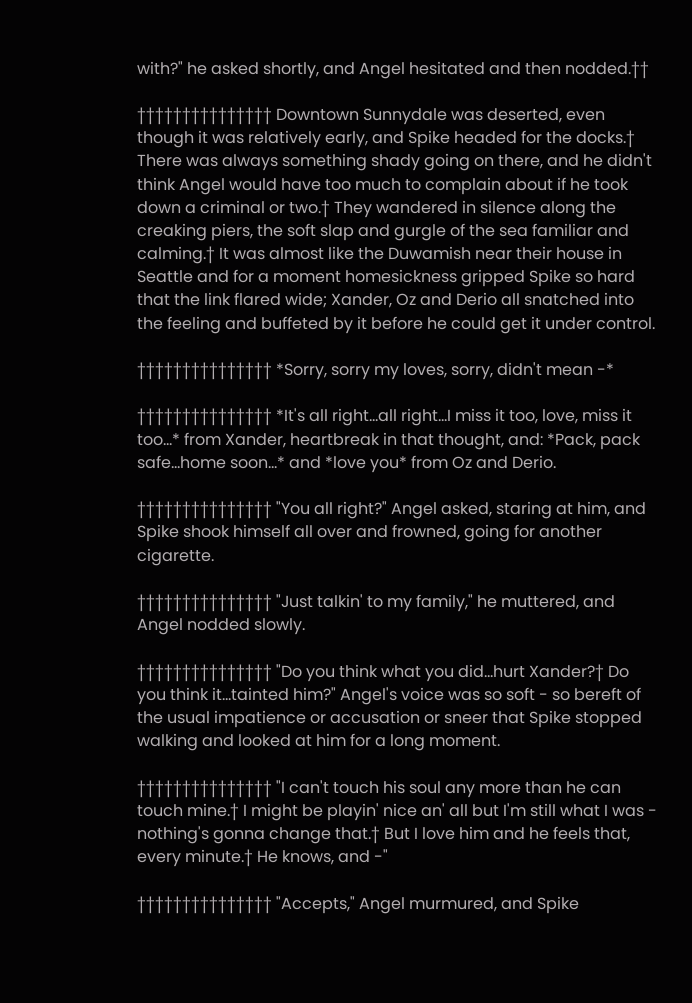with?" he asked shortly, and Angel hesitated and then nodded.††

††††††††††††††† Downtown Sunnydale was deserted, even though it was relatively early, and Spike headed for the docks.† There was always something shady going on there, and he didn't think Angel would have too much to complain about if he took down a criminal or two.† They wandered in silence along the creaking piers, the soft slap and gurgle of the sea familiar and calming.† It was almost like the Duwamish near their house in Seattle and for a moment homesickness gripped Spike so hard that the link flared wide; Xander, Oz and Derio all snatched into the feeling and buffeted by it before he could get it under control.

††††††††††††††† *Sorry, sorry my loves, sorry, didn't mean -*

††††††††††††††† *It's all right...all right...I miss it too, love, miss it too...* from Xander, heartbreak in that thought, and: *Pack, pack safe...home soon...* and *love you* from Oz and Derio.

††††††††††††††† "You all right?" Angel asked, staring at him, and Spike shook himself all over and frowned, going for another cigarette.

††††††††††††††† "Just talkin' to my family," he muttered, and Angel nodded slowly.

††††††††††††††† "Do you think what you did...hurt Xander?† Do you think it...tainted him?" Angel's voice was so soft - so bereft of the usual impatience or accusation or sneer that Spike stopped walking and looked at him for a long moment.

††††††††††††††† "I can't touch his soul any more than he can touch mine.† I might be playin' nice an' all but I'm still what I was - nothing's gonna change that.† But I love him and he feels that, every minute.† He knows, and -"

††††††††††††††† "Accepts," Angel murmured, and Spike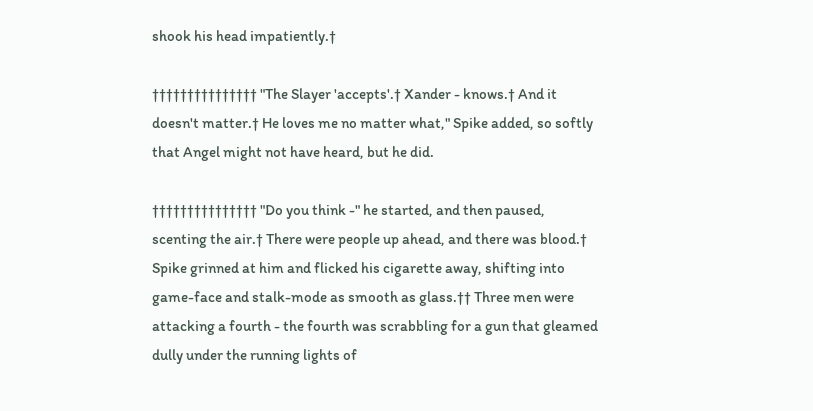shook his head impatiently.†

††††††††††††††† "The Slayer 'accepts'.† Xander - knows.† And it doesn't matter.† He loves me no matter what," Spike added, so softly that Angel might not have heard, but he did.

††††††††††††††† "Do you think -" he started, and then paused, scenting the air.† There were people up ahead, and there was blood.† Spike grinned at him and flicked his cigarette away, shifting into game-face and stalk-mode as smooth as glass.†† Three men were attacking a fourth - the fourth was scrabbling for a gun that gleamed dully under the running lights of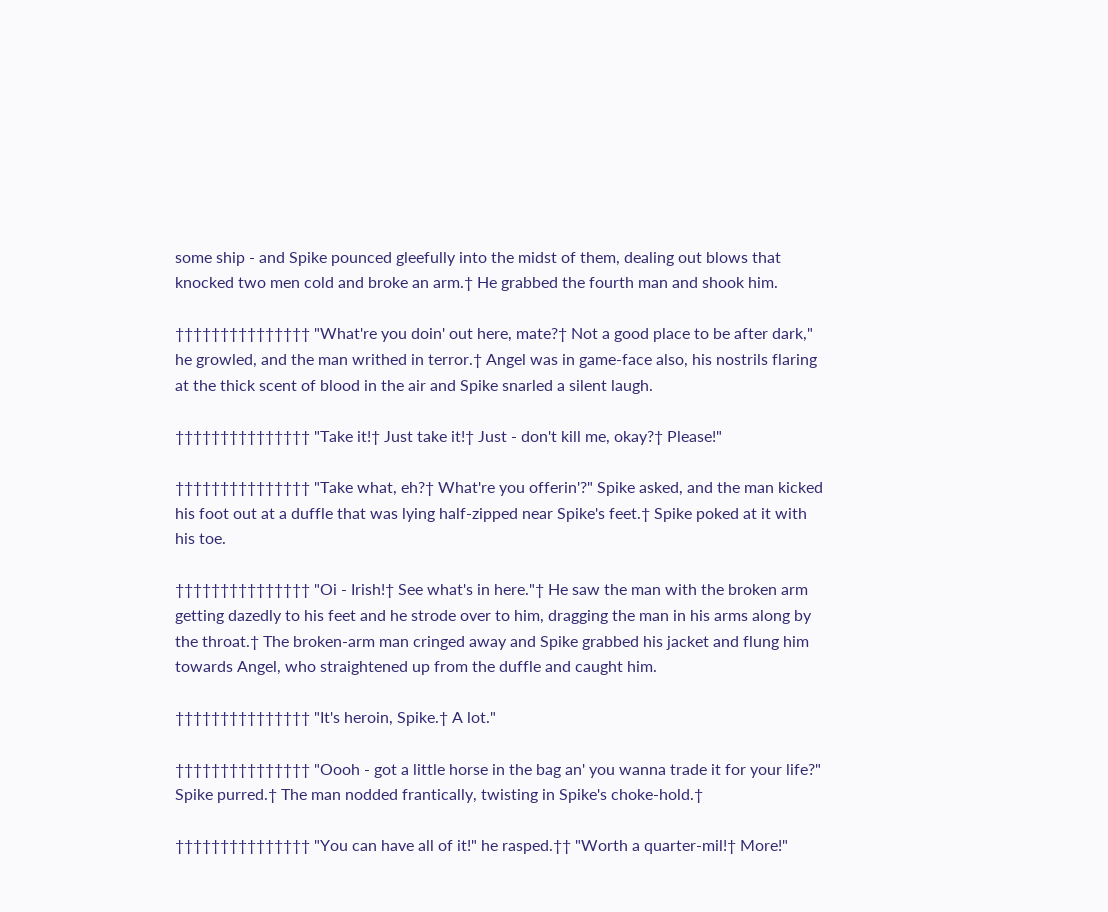some ship - and Spike pounced gleefully into the midst of them, dealing out blows that knocked two men cold and broke an arm.† He grabbed the fourth man and shook him.

††††††††††††††† "What're you doin' out here, mate?† Not a good place to be after dark," he growled, and the man writhed in terror.† Angel was in game-face also, his nostrils flaring at the thick scent of blood in the air and Spike snarled a silent laugh.

††††††††††††††† "Take it!† Just take it!† Just - don't kill me, okay?† Please!"

††††††††††††††† "Take what, eh?† What're you offerin'?" Spike asked, and the man kicked his foot out at a duffle that was lying half-zipped near Spike's feet.† Spike poked at it with his toe.

††††††††††††††† "Oi - Irish!† See what's in here."† He saw the man with the broken arm getting dazedly to his feet and he strode over to him, dragging the man in his arms along by the throat.† The broken-arm man cringed away and Spike grabbed his jacket and flung him towards Angel, who straightened up from the duffle and caught him.

††††††††††††††† "It's heroin, Spike.† A lot."

††††††††††††††† "Oooh - got a little horse in the bag an' you wanna trade it for your life?" Spike purred.† The man nodded frantically, twisting in Spike's choke-hold.†

††††††††††††††† "You can have all of it!" he rasped.†† "Worth a quarter-mil!† More!"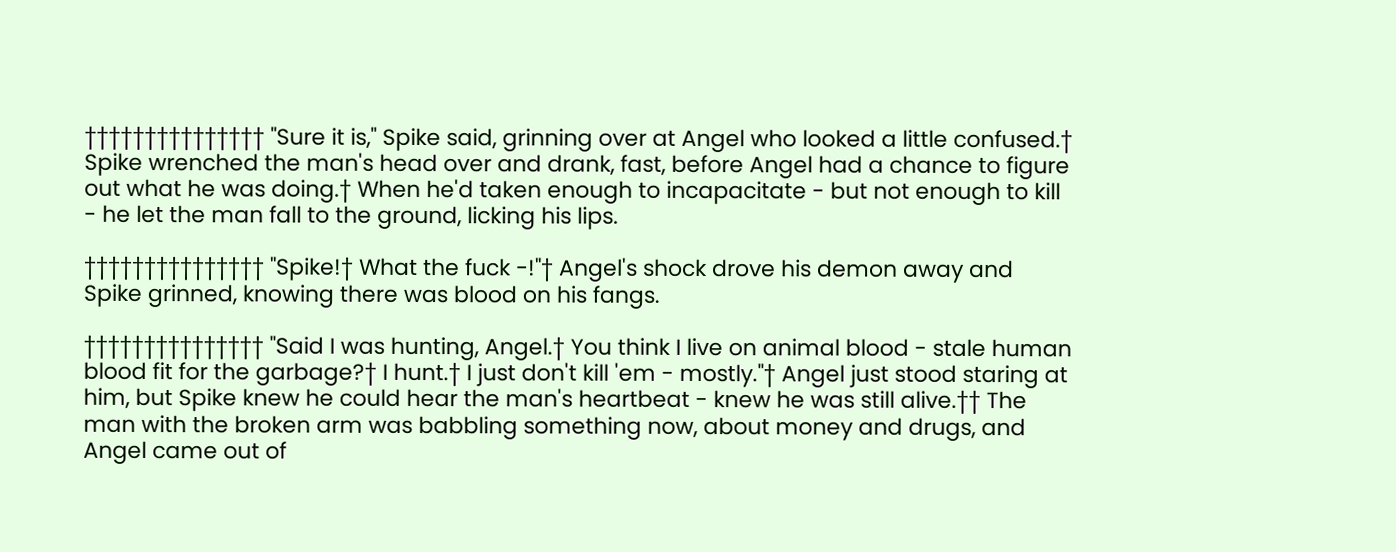††††††††††††††† "Sure it is," Spike said, grinning over at Angel who looked a little confused.† Spike wrenched the man's head over and drank, fast, before Angel had a chance to figure out what he was doing.† When he'd taken enough to incapacitate - but not enough to kill - he let the man fall to the ground, licking his lips.

††††††††††††††† "Spike!† What the fuck -!"† Angel's shock drove his demon away and Spike grinned, knowing there was blood on his fangs.

††††††††††††††† "Said I was hunting, Angel.† You think I live on animal blood - stale human blood fit for the garbage?† I hunt.† I just don't kill 'em - mostly."† Angel just stood staring at him, but Spike knew he could hear the man's heartbeat - knew he was still alive.†† The man with the broken arm was babbling something now, about money and drugs, and Angel came out of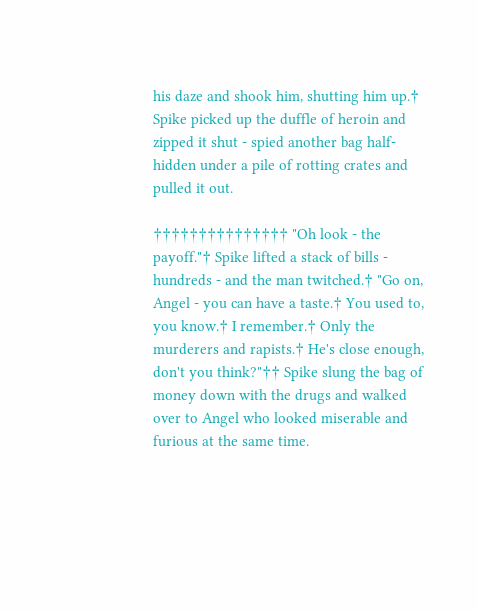his daze and shook him, shutting him up.† Spike picked up the duffle of heroin and zipped it shut - spied another bag half-hidden under a pile of rotting crates and pulled it out.

††††††††††††††† "Oh look - the payoff."† Spike lifted a stack of bills - hundreds - and the man twitched.† "Go on, Angel - you can have a taste.† You used to, you know.† I remember.† Only the murderers and rapists.† He's close enough, don't you think?"†† Spike slung the bag of money down with the drugs and walked over to Angel who looked miserable and furious at the same time.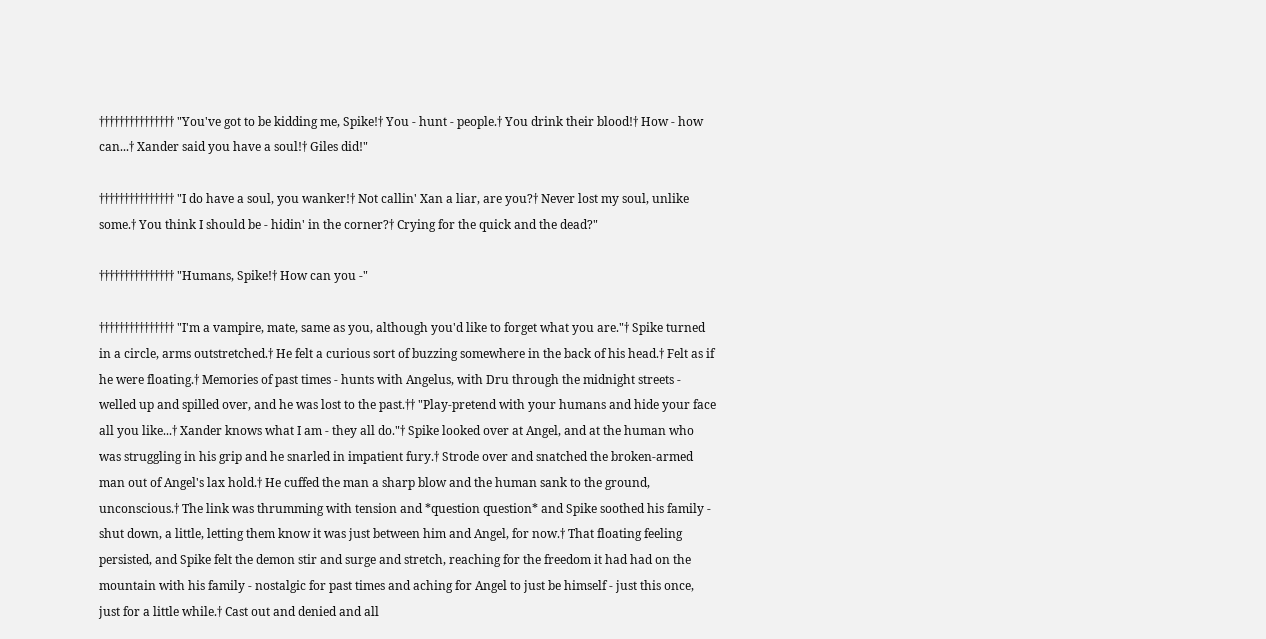††††††††††††††† "You've got to be kidding me, Spike!† You - hunt - people.† You drink their blood!† How - how can...† Xander said you have a soul!† Giles did!"

††††††††††††††† "I do have a soul, you wanker!† Not callin' Xan a liar, are you?† Never lost my soul, unlike some.† You think I should be - hidin' in the corner?† Crying for the quick and the dead?"

††††††††††††††† "Humans, Spike!† How can you -"

††††††††††††††† "I'm a vampire, mate, same as you, although you'd like to forget what you are."† Spike turned in a circle, arms outstretched.† He felt a curious sort of buzzing somewhere in the back of his head.† Felt as if he were floating.† Memories of past times - hunts with Angelus, with Dru through the midnight streets - welled up and spilled over, and he was lost to the past.†† "Play-pretend with your humans and hide your face all you like...† Xander knows what I am - they all do."† Spike looked over at Angel, and at the human who was struggling in his grip and he snarled in impatient fury.† Strode over and snatched the broken-armed man out of Angel's lax hold.† He cuffed the man a sharp blow and the human sank to the ground, unconscious.† The link was thrumming with tension and *question question* and Spike soothed his family - shut down, a little, letting them know it was just between him and Angel, for now.† That floating feeling persisted, and Spike felt the demon stir and surge and stretch, reaching for the freedom it had had on the mountain with his family - nostalgic for past times and aching for Angel to just be himself - just this once, just for a little while.† Cast out and denied and all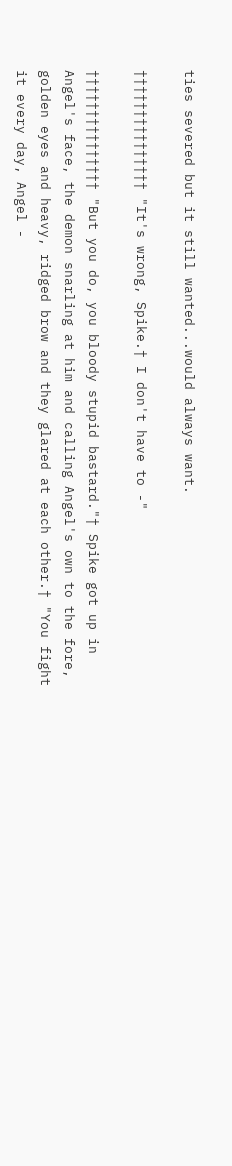ties severed but it still wanted...would always want.

††††††††††††††† "It's wrong, Spike.† I don't have to -"

††††††††††††††† "But you do, you bloody stupid bastard."† Spike got up in Angel's face, the demon snarling at him and calling Angel's own to the fore, golden eyes and heavy, ridged brow and they glared at each other.† "You fight it every day, Angel -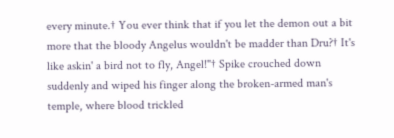every minute.† You ever think that if you let the demon out a bit more that the bloody Angelus wouldn't be madder than Dru?† It's like askin' a bird not to fly, Angel!"† Spike crouched down suddenly and wiped his finger along the broken-armed man's temple, where blood trickled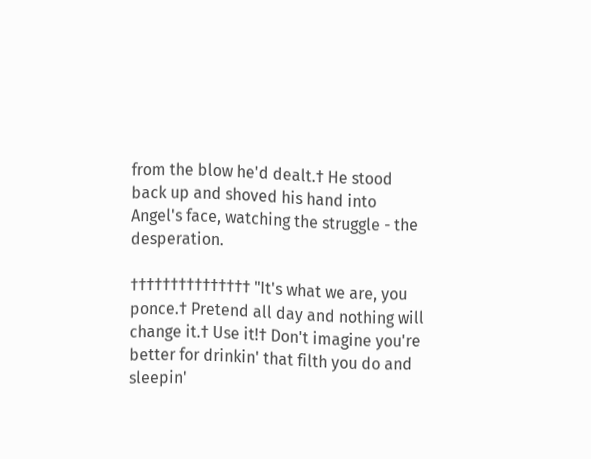from the blow he'd dealt.† He stood back up and shoved his hand into Angel's face, watching the struggle - the desperation.

††††††††††††††† "It's what we are, you ponce.† Pretend all day and nothing will change it.† Use it!† Don't imagine you're better for drinkin' that filth you do and sleepin'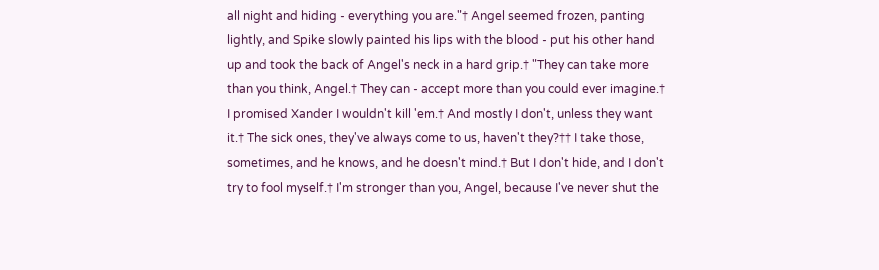all night and hiding - everything you are."† Angel seemed frozen, panting lightly, and Spike slowly painted his lips with the blood - put his other hand up and took the back of Angel's neck in a hard grip.† "They can take more than you think, Angel.† They can - accept more than you could ever imagine.† I promised Xander I wouldn't kill 'em.† And mostly I don't, unless they want it.† The sick ones, they've always come to us, haven't they?†† I take those, sometimes, and he knows, and he doesn't mind.† But I don't hide, and I don't try to fool myself.† I'm stronger than you, Angel, because I've never shut the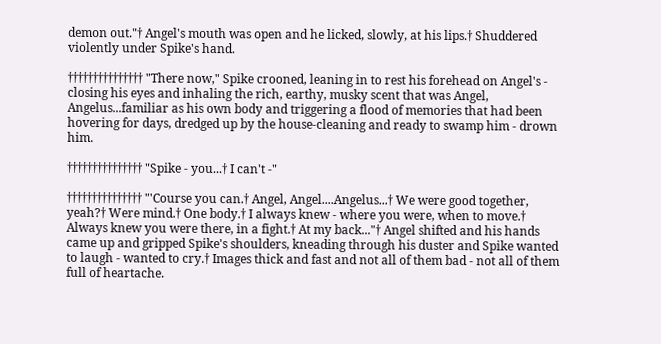demon out."† Angel's mouth was open and he licked, slowly, at his lips.† Shuddered violently under Spike's hand.

††††††††††††††† "There now," Spike crooned, leaning in to rest his forehead on Angel's - closing his eyes and inhaling the rich, earthy, musky scent that was Angel, Angelus...familiar as his own body and triggering a flood of memories that had been hovering for days, dredged up by the house-cleaning and ready to swamp him - drown him.

††††††††††††††† "Spike - you...† I can't -"

††††††††††††††† "'Course you can.† Angel, Angel....Angelus...† We were good together, yeah?† Were mind.† One body.† I always knew - where you were, when to move.† Always knew you were there, in a fight.† At my back..."† Angel shifted and his hands came up and gripped Spike's shoulders, kneading through his duster and Spike wanted to laugh - wanted to cry.† Images thick and fast and not all of them bad - not all of them full of heartache.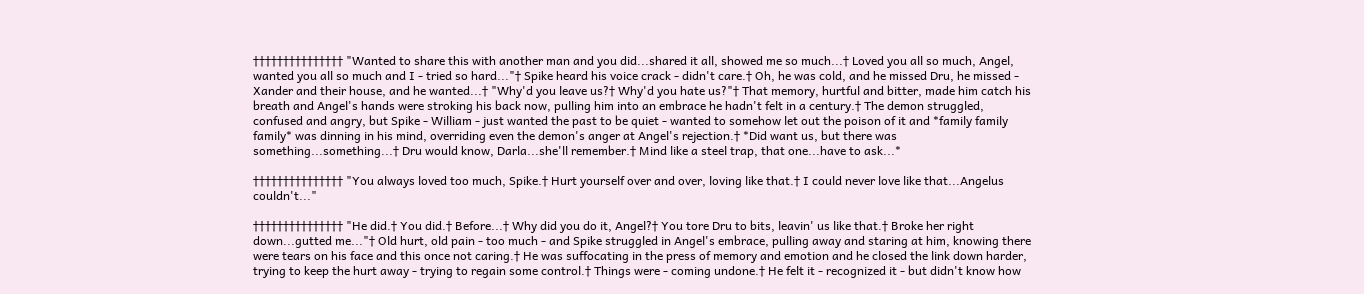††††††††††††††† "Wanted to share this with another man and you did...shared it all, showed me so much...† Loved you all so much, Angel, wanted you all so much and I - tried so hard..."† Spike heard his voice crack - didn't care.† Oh, he was cold, and he missed Dru, he missed - Xander and their house, and he wanted...† "Why'd you leave us?† Why'd you hate us?"† That memory, hurtful and bitter, made him catch his breath and Angel's hands were stroking his back now, pulling him into an embrace he hadn't felt in a century.† The demon struggled, confused and angry, but Spike - William - just wanted the past to be quiet - wanted to somehow let out the poison of it and *family family family* was dinning in his mind, overriding even the demon's anger at Angel's rejection.† *Did want us, but there was something...something...† Dru would know, Darla...she'll remember.† Mind like a steel trap, that one...have to ask...*

††††††††††††††† "You always loved too much, Spike.† Hurt yourself over and over, loving like that.† I could never love like that...Angelus couldn't..."

††††††††††††††† "He did.† You did.† Before...† Why did you do it, Angel?† You tore Dru to bits, leavin' us like that.† Broke her right down...gutted me..."† Old hurt, old pain - too much - and Spike struggled in Angel's embrace, pulling away and staring at him, knowing there were tears on his face and this once not caring.† He was suffocating in the press of memory and emotion and he closed the link down harder, trying to keep the hurt away - trying to regain some control.† Things were - coming undone.† He felt it - recognized it - but didn't know how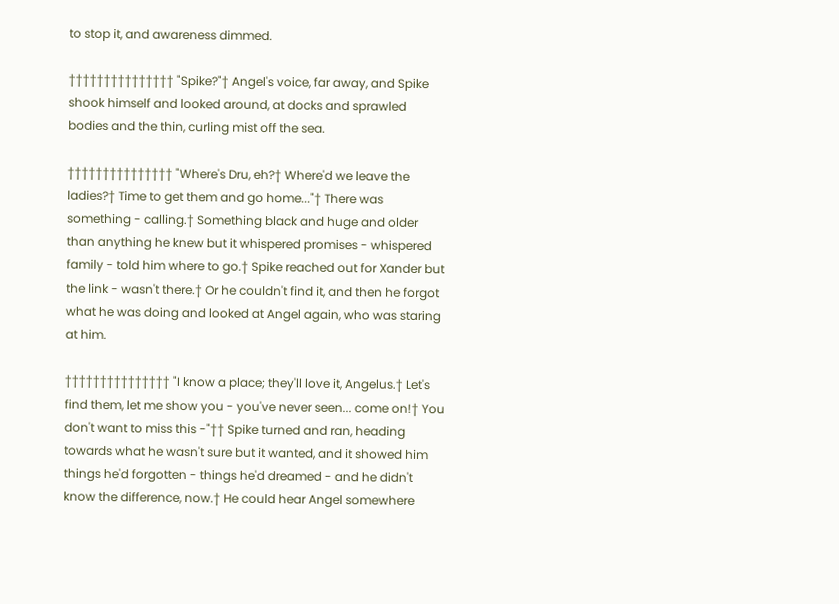to stop it, and awareness dimmed.

††††††††††††††† "Spike?"† Angel's voice, far away, and Spike shook himself and looked around, at docks and sprawled bodies and the thin, curling mist off the sea.

††††††††††††††† "Where's Dru, eh?† Where'd we leave the ladies?† Time to get them and go home..."† There was something - calling.† Something black and huge and older than anything he knew but it whispered promises - whispered family - told him where to go.† Spike reached out for Xander but the link - wasn't there.† Or he couldn't find it, and then he forgot what he was doing and looked at Angel again, who was staring at him.

††††††††††††††† "I know a place; they'll love it, Angelus.† Let's find them, let me show you - you've never seen... come on!† You don't want to miss this -"†† Spike turned and ran, heading towards what he wasn't sure but it wanted, and it showed him things he'd forgotten - things he'd dreamed - and he didn't know the difference, now.† He could hear Angel somewhere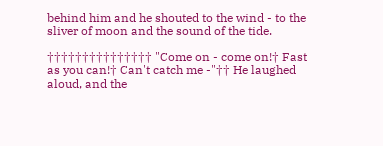behind him and he shouted to the wind - to the sliver of moon and the sound of the tide.

††††††††††††††† "Come on - come on!† Fast as you can!† Can't catch me -"†† He laughed aloud, and the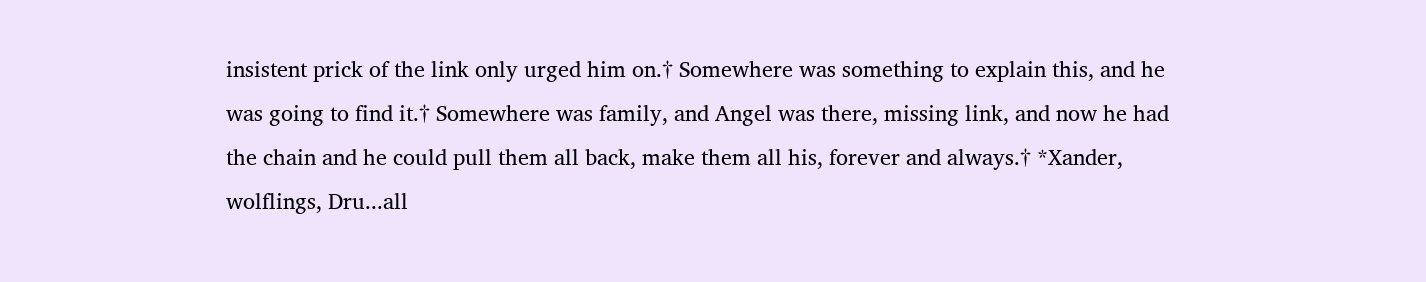insistent prick of the link only urged him on.† Somewhere was something to explain this, and he was going to find it.† Somewhere was family, and Angel was there, missing link, and now he had the chain and he could pull them all back, make them all his, forever and always.† *Xander, wolflings, Dru...all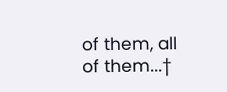of them, all of them...†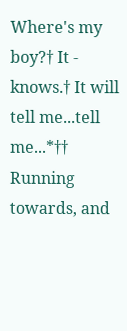Where's my boy?† It - knows.† It will tell me...tell me...*†† Running towards, and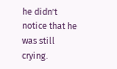he didn't notice that he was still crying.